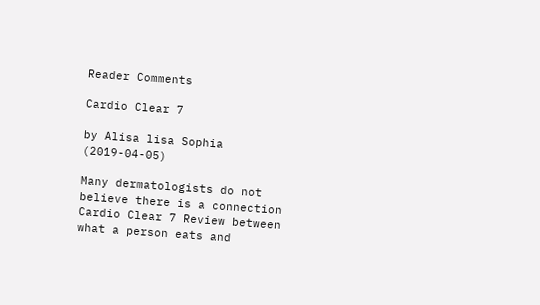Reader Comments

Cardio Clear 7

by Alisa lisa Sophia (2019-04-05)

Many dermatologists do not believe there is a connection Cardio Clear 7 Review between what a person eats and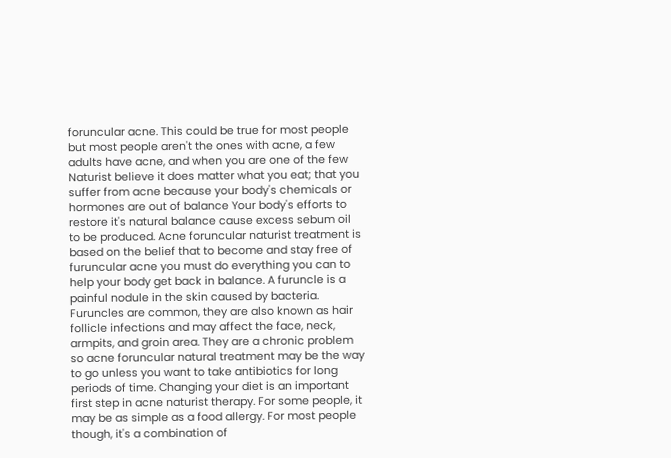foruncular acne. This could be true for most people but most people aren't the ones with acne, a few adults have acne, and when you are one of the few Naturist believe it does matter what you eat; that you suffer from acne because your body's chemicals or hormones are out of balance Your body's efforts to restore it's natural balance cause excess sebum oil to be produced. Acne foruncular naturist treatment is based on the belief that to become and stay free of furuncular acne you must do everything you can to help your body get back in balance. A furuncle is a painful nodule in the skin caused by bacteria. Furuncles are common, they are also known as hair follicle infections and may affect the face, neck, armpits, and groin area. They are a chronic problem so acne foruncular natural treatment may be the way to go unless you want to take antibiotics for long periods of time. Changing your diet is an important first step in acne naturist therapy. For some people, it may be as simple as a food allergy. For most people though, it's a combination of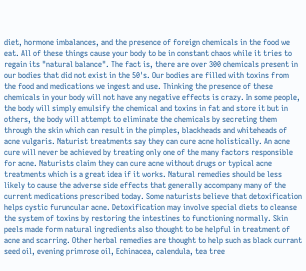diet, hormone imbalances, and the presence of foreign chemicals in the food we eat. All of these things cause your body to be in constant chaos while it tries to regain its "natural balance". The fact is, there are over 300 chemicals present in our bodies that did not exist in the 50's. Our bodies are filled with toxins from the food and medications we ingest and use. Thinking the presence of these chemicals in your body will not have any negative effects is crazy. In some people, the body will simply emulsify the chemical and toxins in fat and store it but in others, the body will attempt to eliminate the chemicals by secreting them through the skin which can result in the pimples, blackheads and whiteheads of acne vulgaris. Naturist treatments say they can cure acne holistically. An acne cure will never be achieved by treating only one of the many factors responsible for acne. Naturists claim they can cure acne without drugs or typical acne treatments which is a great idea if it works. Natural remedies should be less likely to cause the adverse side effects that generally accompany many of the current medications prescribed today. Some naturists believe that detoxification helps cystic furuncular acne. Detoxification may involve special diets to cleanse the system of toxins by restoring the intestines to functioning normally. Skin peels made form natural ingredients also thought to be helpful in treatment of acne and scarring. Other herbal remedies are thought to help such as black currant seed oil, evening primrose oil, Echinacea, calendula, tea tree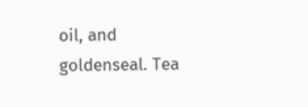oil, and goldenseal. Tea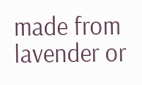made from lavender or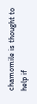chamomile is thought to help if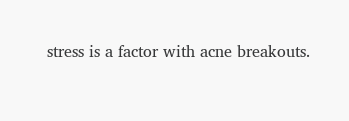stress is a factor with acne breakouts.